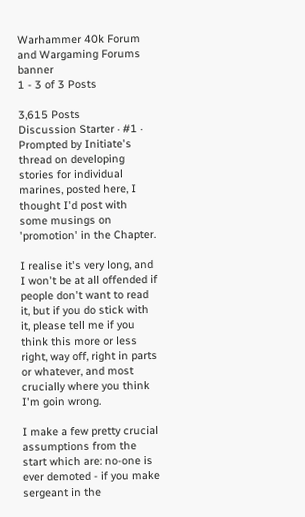Warhammer 40k Forum and Wargaming Forums banner
1 - 3 of 3 Posts

3,615 Posts
Discussion Starter · #1 ·
Prompted by Initiate's thread on developing stories for individual marines, posted here, I thought I'd post with some musings on 'promotion' in the Chapter.

I realise it's very long, and I won't be at all offended if people don't want to read it, but if you do stick with it, please tell me if you think this more or less right, way off, right in parts or whatever, and most crucially where you think I'm goin wrong.

I make a few pretty crucial assumptions from the start which are: no-one is ever demoted - if you make sergeant in the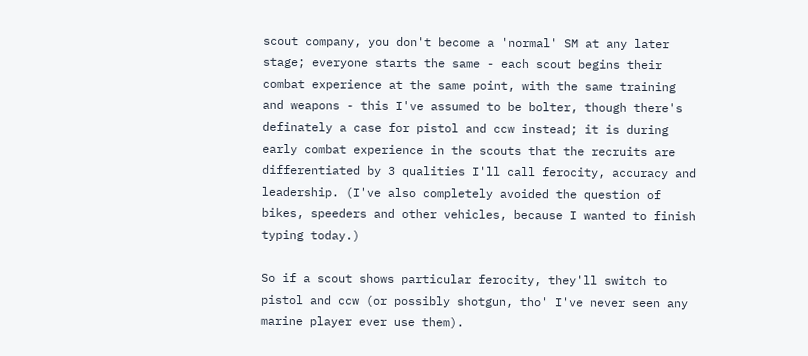scout company, you don't become a 'normal' SM at any later stage; everyone starts the same - each scout begins their combat experience at the same point, with the same training and weapons - this I've assumed to be bolter, though there's definately a case for pistol and ccw instead; it is during early combat experience in the scouts that the recruits are differentiated by 3 qualities I'll call ferocity, accuracy and leadership. (I've also completely avoided the question of bikes, speeders and other vehicles, because I wanted to finish typing today.)

So if a scout shows particular ferocity, they'll switch to pistol and ccw (or possibly shotgun, tho' I've never seen any marine player ever use them).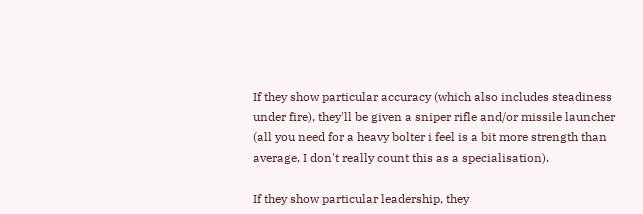If they show particular accuracy (which also includes steadiness under fire), they'll be given a sniper rifle and/or missile launcher (all you need for a heavy bolter i feel is a bit more strength than average, I don't really count this as a specialisation).

If they show particular leadership, they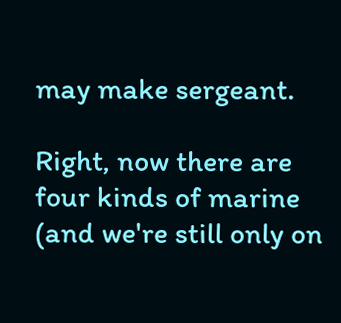may make sergeant.

Right, now there are four kinds of marine (and we're still only on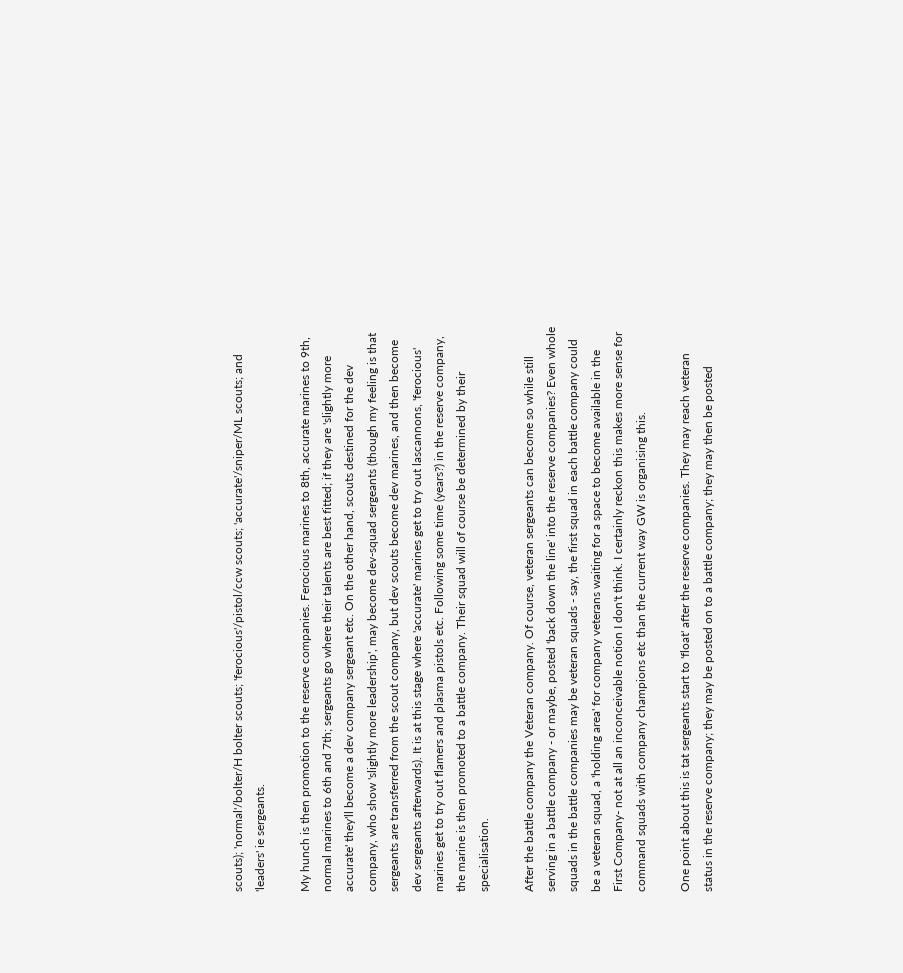scouts); 'normal'/bolter/H bolter scouts; 'ferocious'/pistol/ccw scouts; 'accurate'/sniper/ML scouts; and 'leaders' ie sergeants.

My hunch is then promotion to the reserve companies. Ferocious marines to 8th, accurate marines to 9th, normal marines to 6th and 7th; sergeants go where their talents are best fitted; if they are 'slightly more accurate' they'll become a dev company sergeant etc. On the other hand, scouts destined for the dev company, who show 'slightly more leadership', may become dev-squad sergeants (though my feeling is that sergeants are transferred from the scout company, but dev scouts become dev marines, and then become dev sergeants afterwards). It is at this stage where 'accurate' marines get to try out lascannons, 'ferocious' marines get to try out flamers and plasma pistols etc. Following some time (years?) in the reserve company, the marine is then promoted to a battle company. Their squad will of course be determined by their specialisation.

After the battle company the Veteran company. Of course, veteran sergeants can become so while still serving in a battle company - or maybe, posted 'back down the line' into the reserve companies? Even whole squads in the battle companies may be veteran squads - say, the first squad in each battle company could be a veteran squad, a 'holding area' for company veterans waiting for a space to become available in the First Company- not at all an inconceivable notion I don't think. I certainly reckon this makes more sense for command squads with company champions etc than the current way GW is organising this.

One point about this is tat sergeants start to 'float' after the reserve companies. They may reach veteran status in the reserve company; they may be posted on to a battle company; they may then be posted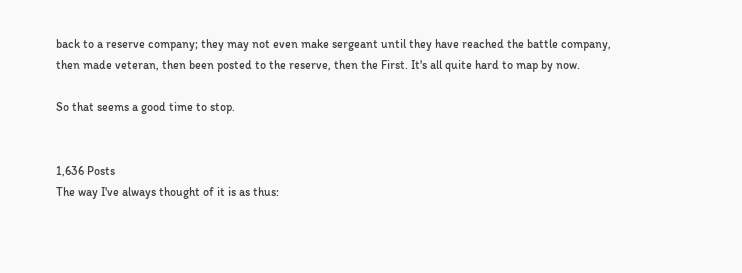back to a reserve company; they may not even make sergeant until they have reached the battle company, then made veteran, then been posted to the reserve, then the First. It's all quite hard to map by now.

So that seems a good time to stop.


1,636 Posts
The way I've always thought of it is as thus: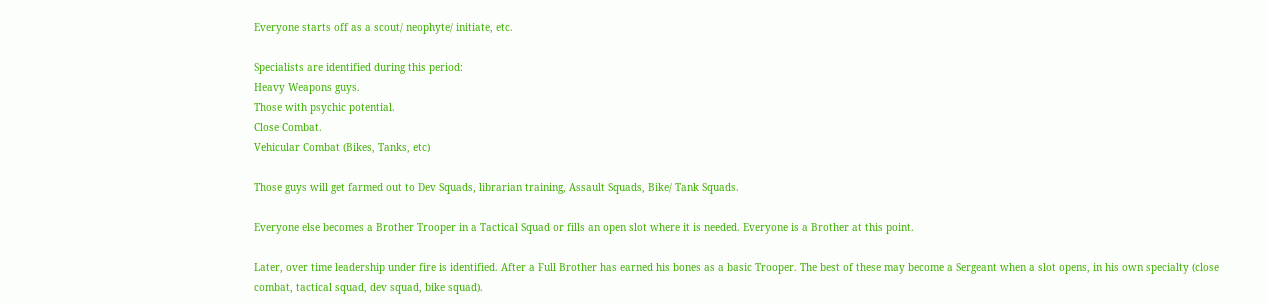Everyone starts off as a scout/ neophyte/ initiate, etc.

Specialists are identified during this period:
Heavy Weapons guys.
Those with psychic potential.
Close Combat.
Vehicular Combat (Bikes, Tanks, etc)

Those guys will get farmed out to Dev Squads, librarian training, Assault Squads, Bike/ Tank Squads.

Everyone else becomes a Brother Trooper in a Tactical Squad or fills an open slot where it is needed. Everyone is a Brother at this point.

Later, over time leadership under fire is identified. After a Full Brother has earned his bones as a basic Trooper. The best of these may become a Sergeant when a slot opens, in his own specialty (close combat, tactical squad, dev squad, bike squad).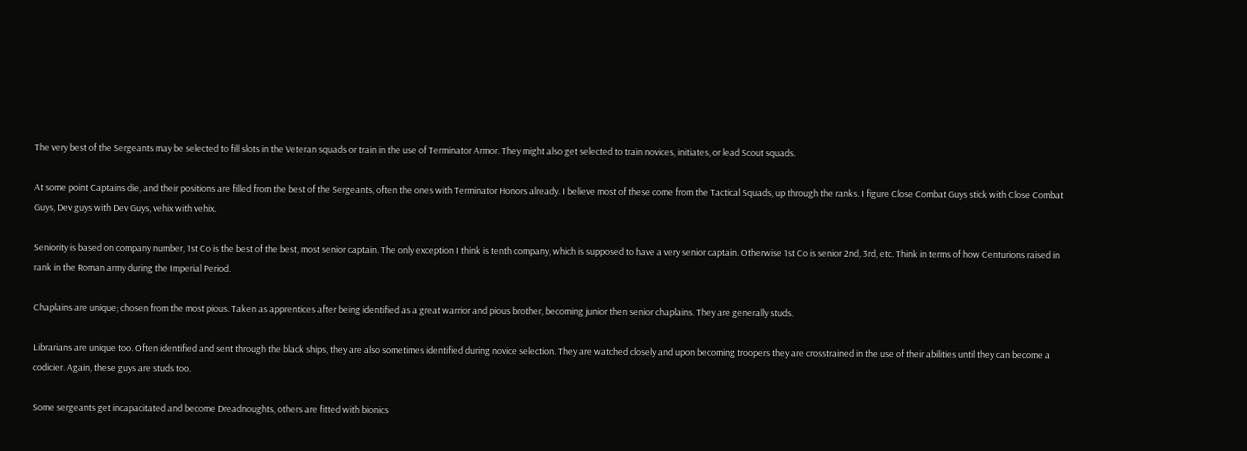The very best of the Sergeants may be selected to fill slots in the Veteran squads or train in the use of Terminator Armor. They might also get selected to train novices, initiates, or lead Scout squads.

At some point Captains die, and their positions are filled from the best of the Sergeants, often the ones with Terminator Honors already. I believe most of these come from the Tactical Squads, up through the ranks. I figure Close Combat Guys stick with Close Combat Guys, Dev guys with Dev Guys, vehix with vehix.

Seniority is based on company number, 1st Co is the best of the best, most senior captain. The only exception I think is tenth company, which is supposed to have a very senior captain. Otherwise 1st Co is senior 2nd, 3rd, etc. Think in terms of how Centurions raised in rank in the Roman army during the Imperial Period.

Chaplains are unique; chosen from the most pious. Taken as apprentices after being identified as a great warrior and pious brother, becoming junior then senior chaplains. They are generally studs.

Librarians are unique too. Often identified and sent through the black ships, they are also sometimes identified during novice selection. They are watched closely and upon becoming troopers they are crosstrained in the use of their abilities until they can become a codicier. Again, these guys are studs too.

Some sergeants get incapacitated and become Dreadnoughts, others are fitted with bionics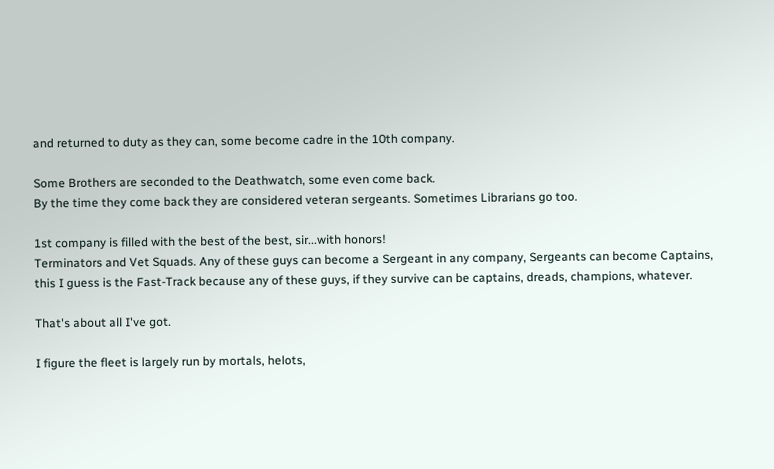and returned to duty as they can, some become cadre in the 10th company.

Some Brothers are seconded to the Deathwatch, some even come back.
By the time they come back they are considered veteran sergeants. Sometimes Librarians go too.

1st company is filled with the best of the best, sir...with honors!
Terminators and Vet Squads. Any of these guys can become a Sergeant in any company, Sergeants can become Captains, this I guess is the Fast-Track because any of these guys, if they survive can be captains, dreads, champions, whatever.

That's about all I've got.

I figure the fleet is largely run by mortals, helots,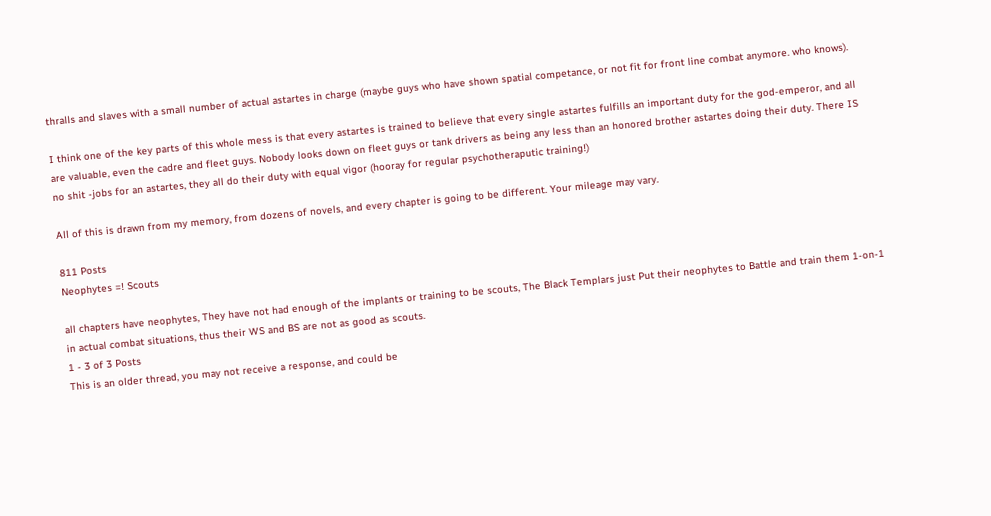thralls and slaves with a small number of actual astartes in charge (maybe guys who have shown spatial competance, or not fit for front line combat anymore. who knows).

I think one of the key parts of this whole mess is that every astartes is trained to believe that every single astartes fulfills an important duty for the god-emperor, and all are valuable, even the cadre and fleet guys. Nobody looks down on fleet guys or tank drivers as being any less than an honored brother astartes doing their duty. There IS no shit -jobs for an astartes, they all do their duty with equal vigor (hooray for regular psychotheraputic training!)

All of this is drawn from my memory, from dozens of novels, and every chapter is going to be different. Your mileage may vary.

811 Posts
Neophytes =! Scouts

all chapters have neophytes, They have not had enough of the implants or training to be scouts, The Black Templars just Put their neophytes to Battle and train them 1-on-1 in actual combat situations, thus their WS and BS are not as good as scouts.
1 - 3 of 3 Posts
This is an older thread, you may not receive a response, and could be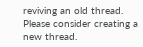reviving an old thread. Please consider creating a new thread.